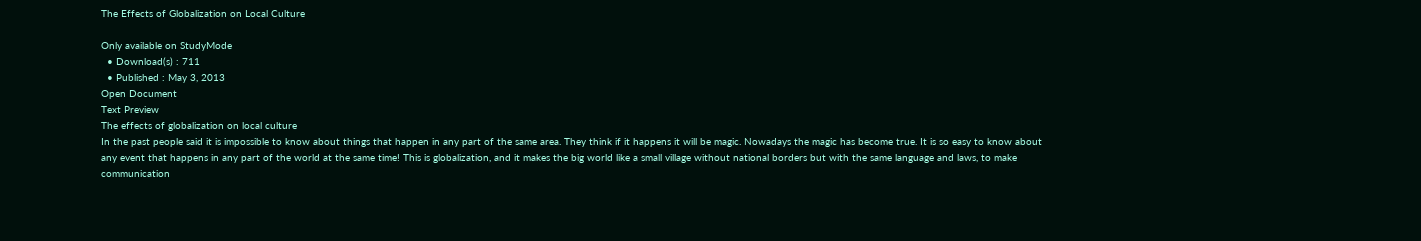The Effects of Globalization on Local Culture

Only available on StudyMode
  • Download(s) : 711
  • Published : May 3, 2013
Open Document
Text Preview
The effects of globalization on local culture
In the past people said it is impossible to know about things that happen in any part of the same area. They think if it happens it will be magic. Nowadays the magic has become true. It is so easy to know about any event that happens in any part of the world at the same time! This is globalization, and it makes the big world like a small village without national borders but with the same language and laws, to make communication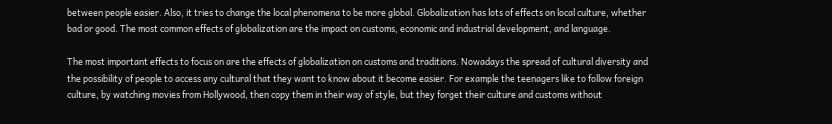between people easier. Also, it tries to change the local phenomena to be more global. Globalization has lots of effects on local culture, whether bad or good. The most common effects of globalization are the impact on customs, economic and industrial development, and language.

The most important effects to focus on are the effects of globalization on customs and traditions. Nowadays the spread of cultural diversity and the possibility of people to access any cultural that they want to know about it become easier. For example the teenagers like to follow foreign culture, by watching movies from Hollywood, then copy them in their way of style, but they forget their culture and customs without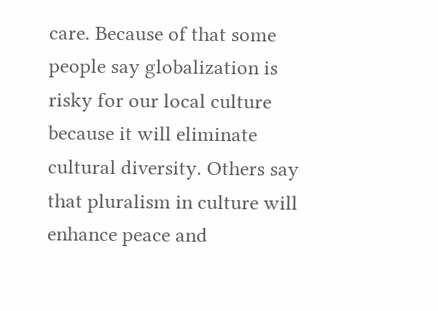care. Because of that some people say globalization is risky for our local culture because it will eliminate cultural diversity. Others say that pluralism in culture will enhance peace and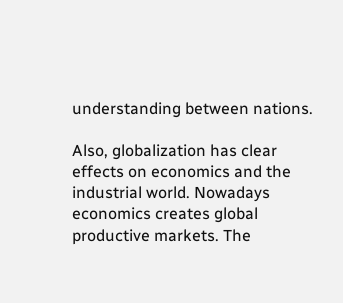understanding between nations.

Also, globalization has clear effects on economics and the industrial world. Nowadays economics creates global productive markets. The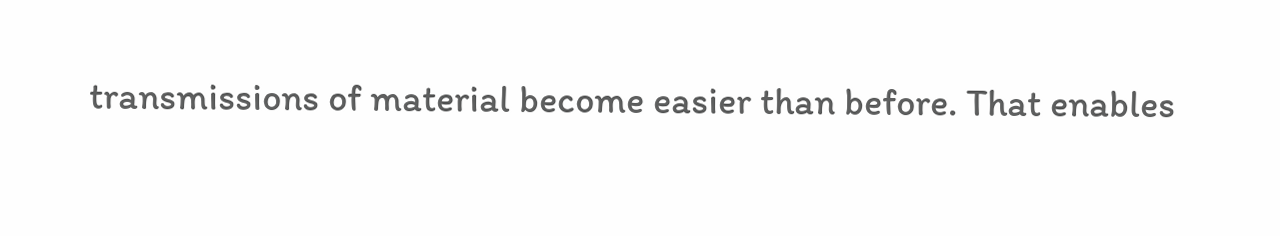transmissions of material become easier than before. That enables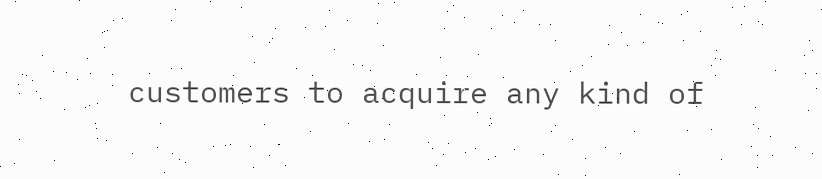customers to acquire any kind of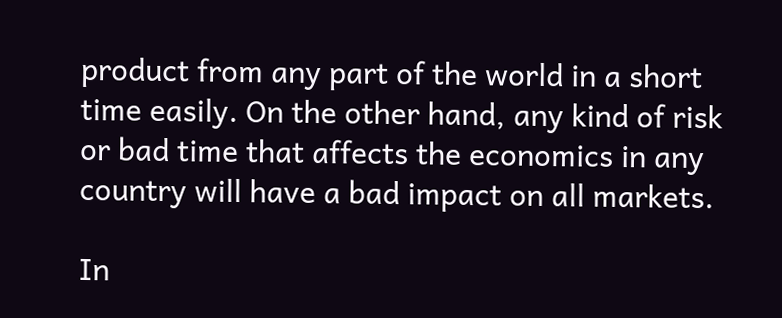product from any part of the world in a short time easily. On the other hand, any kind of risk or bad time that affects the economics in any country will have a bad impact on all markets.

In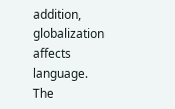addition, globalization affects language. The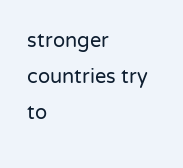stronger countries try to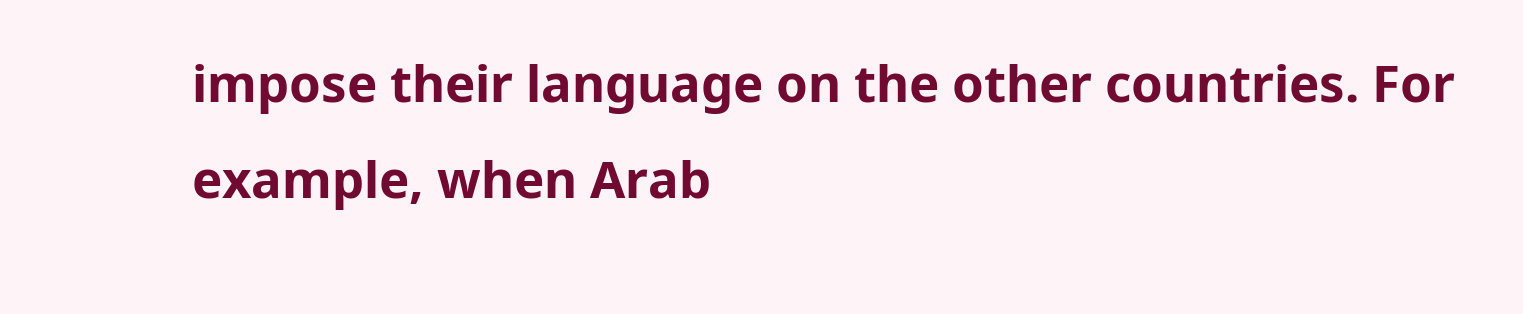impose their language on the other countries. For example, when Arab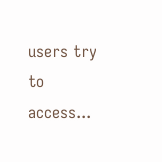users try to access...